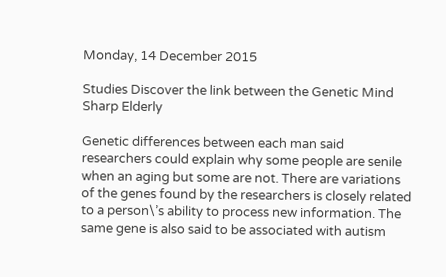Monday, 14 December 2015

Studies Discover the link between the Genetic Mind Sharp Elderly

Genetic differences between each man said researchers could explain why some people are senile when an aging but some are not. There are variations of the genes found by the researchers is closely related to a person\’s ability to process new information. The same gene is also said to be associated with autism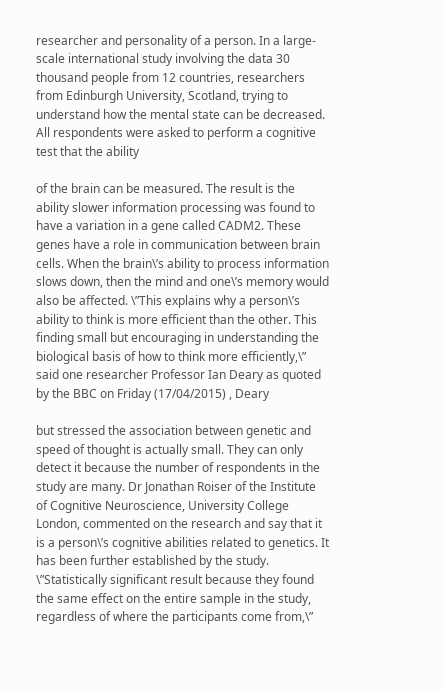researcher and personality of a person. In a large-scale international study involving the data 30 thousand people from 12 countries, researchers from Edinburgh University, Scotland, trying to understand how the mental state can be decreased. All respondents were asked to perform a cognitive test that the ability

of the brain can be measured. The result is the ability slower information processing was found to have a variation in a gene called CADM2. These genes have a role in communication between brain cells. When the brain\’s ability to process information slows down, then the mind and one\’s memory would also be affected. \”This explains why a person\’s ability to think is more efficient than the other. This finding small but encouraging in understanding the biological basis of how to think more efficiently,\” said one researcher Professor Ian Deary as quoted by the BBC on Friday (17/04/2015) , Deary

but stressed the association between genetic and speed of thought is actually small. They can only detect it because the number of respondents in the study are many. Dr Jonathan Roiser of the Institute of Cognitive Neuroscience, University College London, commented on the research and say that it is a person\’s cognitive abilities related to genetics. It has been further established by the study. \”Statistically significant result because they found the same effect on the entire sample in the study, regardless of where the participants come from,\”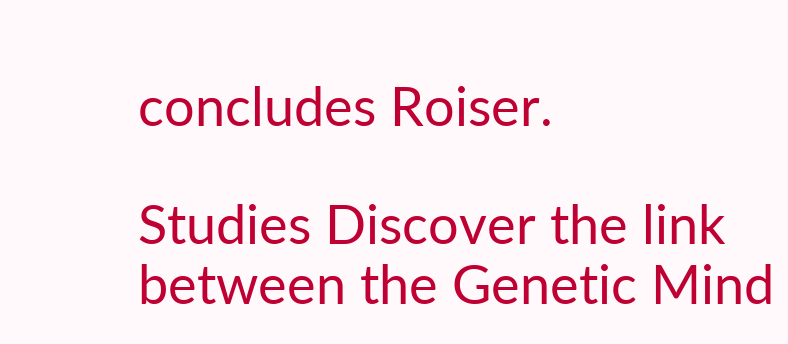concludes Roiser.

Studies Discover the link between the Genetic Mind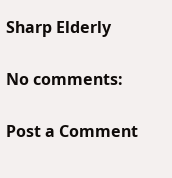Sharp Elderly

No comments:

Post a Comment